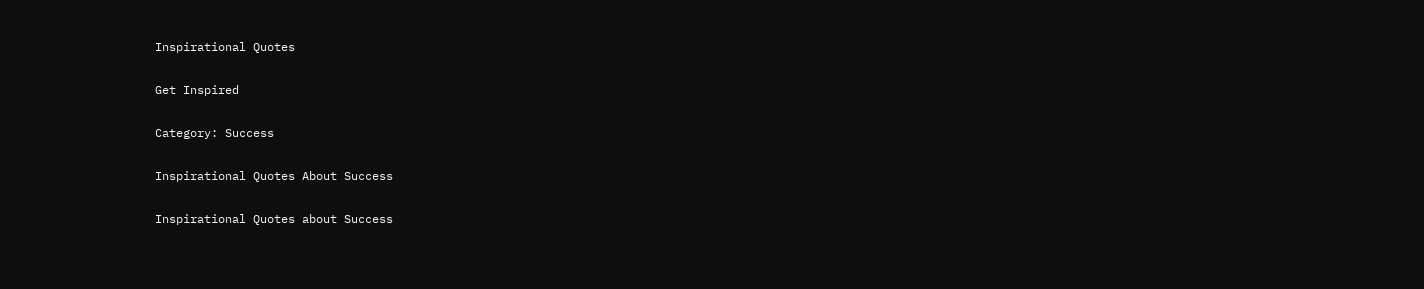Inspirational Quotes

Get Inspired

Category: Success

Inspirational Quotes About Success

Inspirational Quotes about Success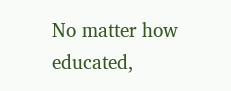No matter how educated,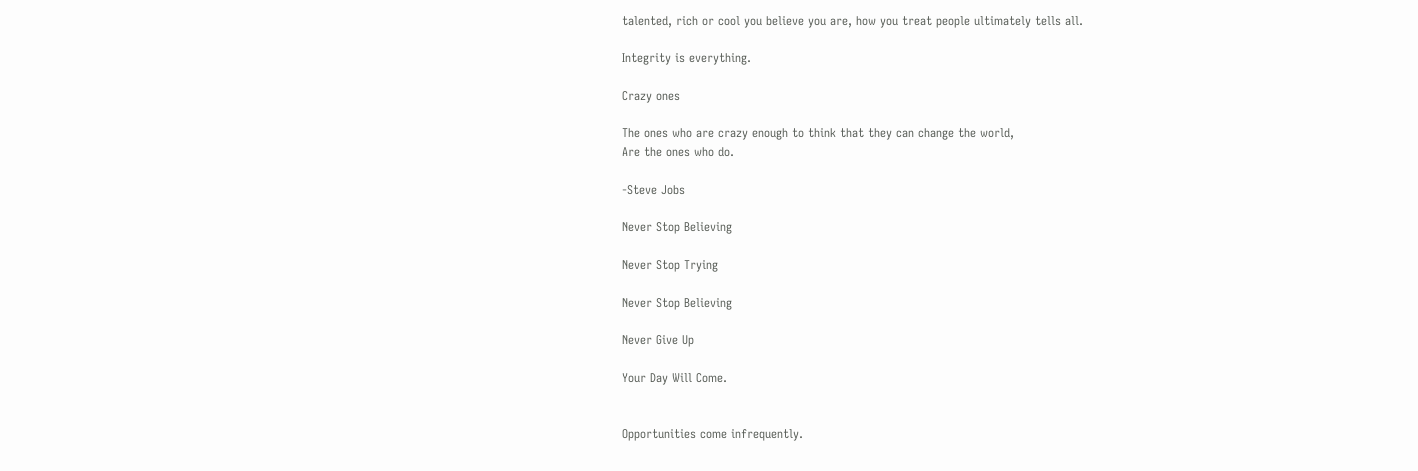talented, rich or cool you believe you are, how you treat people ultimately tells all.

Integrity is everything.

Crazy ones

The ones who are crazy enough to think that they can change the world,
Are the ones who do.

-Steve Jobs

Never Stop Believing

Never Stop Trying

Never Stop Believing

Never Give Up

Your Day Will Come.


Opportunities come infrequently.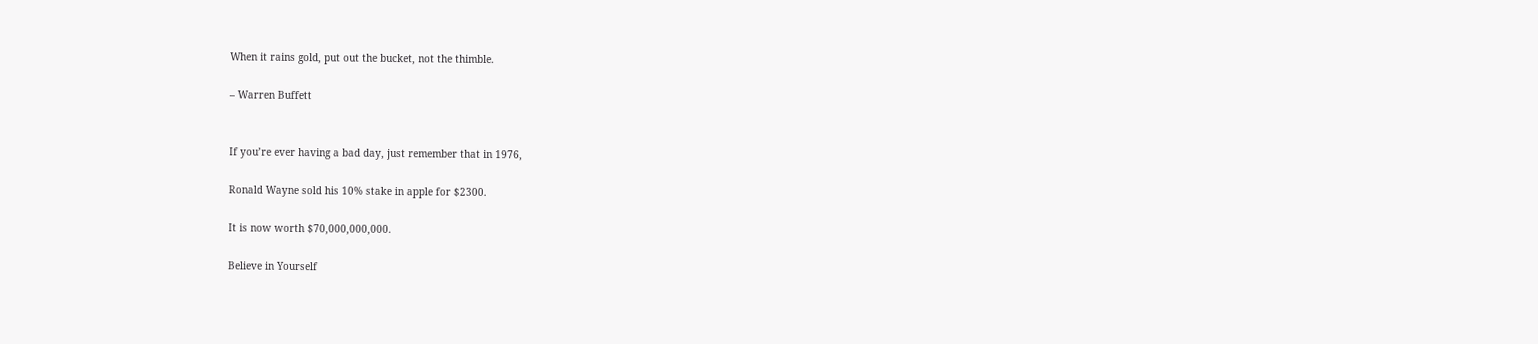When it rains gold, put out the bucket, not the thimble.

– Warren Buffett


If you’re ever having a bad day, just remember that in 1976,

Ronald Wayne sold his 10% stake in apple for $2300.

It is now worth $70,000,000,000.

Believe in Yourself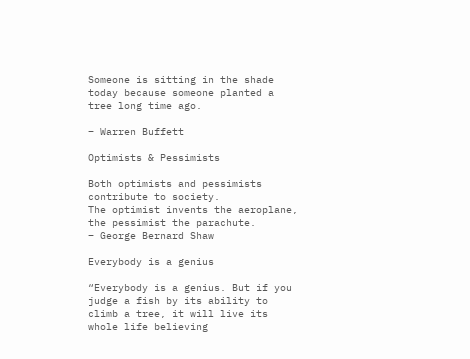Someone is sitting in the shade today because someone planted a tree long time ago.

– Warren Buffett

Optimists & Pessimists

Both optimists and pessimists contribute to society.
The optimist invents the aeroplane, the pessimist the parachute.
– George Bernard Shaw

Everybody is a genius

“Everybody is a genius. But if you judge a fish by its ability to climb a tree, it will live its whole life believing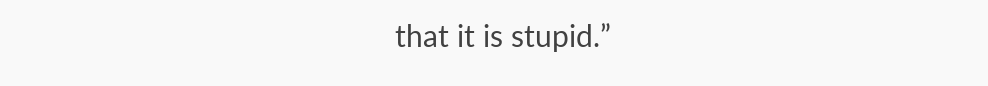that it is stupid.”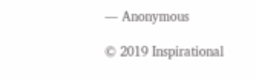― Anonymous

© 2019 Inspirational